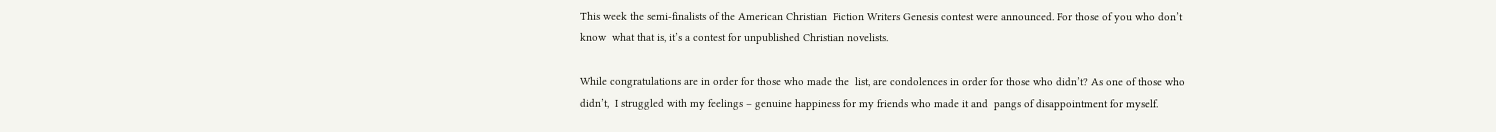This week the semi-finalists of the American Christian  Fiction Writers Genesis contest were announced. For those of you who don’t know  what that is, it’s a contest for unpublished Christian novelists.

While congratulations are in order for those who made the  list, are condolences in order for those who didn’t? As one of those who didn’t,  I struggled with my feelings – genuine happiness for my friends who made it and  pangs of disappointment for myself.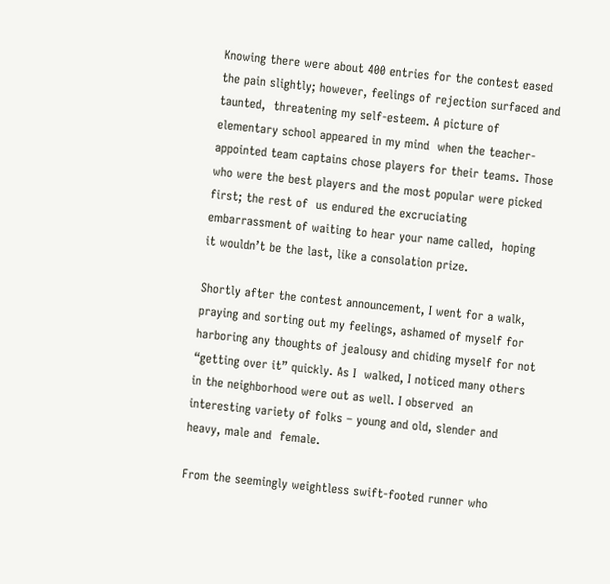Knowing there were about 400 entries for the contest eased the pain slightly; however, feelings of rejection surfaced and taunted,  threatening my self-esteem. A picture of elementary school appeared in my mind  when the teacher-appointed team captains chose players for their teams. Those who were the best players and the most popular were picked first; the rest of  us endured the excruciating embarrassment of waiting to hear your name called,  hoping it wouldn’t be the last, like a consolation prize.

Shortly after the contest announcement, I went for a walk,  praying and sorting out my feelings, ashamed of myself for harboring any thoughts of jealousy and chiding myself for not “getting over it” quickly. As I  walked, I noticed many others in the neighborhood were out as well. I observed  an interesting variety of folks – young and old, slender and heavy, male and  female.

From the seemingly weightless swift-footed runner who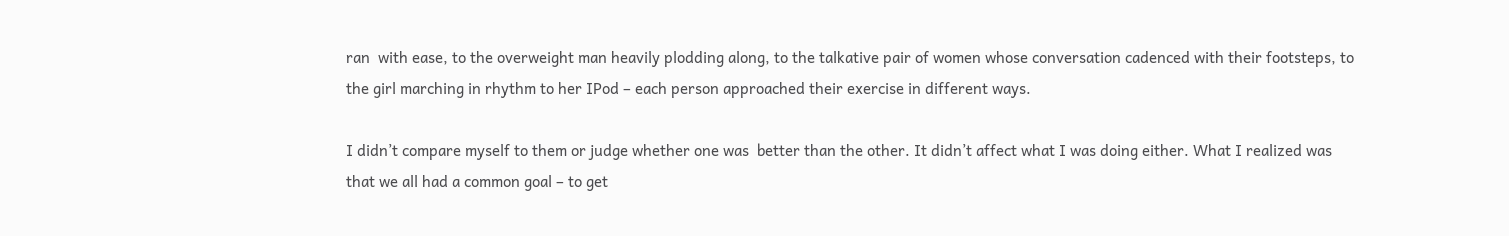ran  with ease, to the overweight man heavily plodding along, to the talkative pair of women whose conversation cadenced with their footsteps, to the girl marching in rhythm to her IPod – each person approached their exercise in different ways.

I didn’t compare myself to them or judge whether one was  better than the other. It didn’t affect what I was doing either. What I realized was that we all had a common goal – to get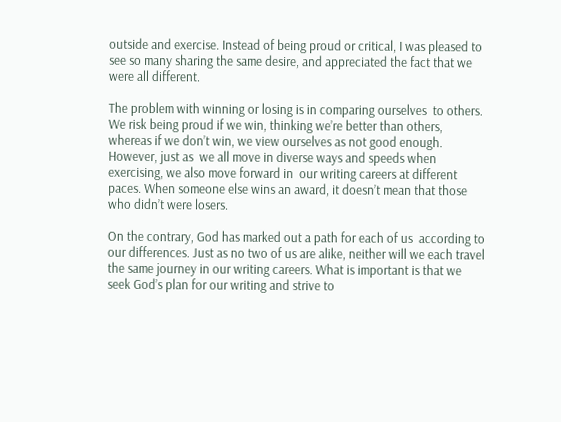outside and exercise. Instead of being proud or critical, I was pleased to see so many sharing the same desire, and appreciated the fact that we were all different.

The problem with winning or losing is in comparing ourselves  to others. We risk being proud if we win, thinking we’re better than others,  whereas if we don’t win, we view ourselves as not good enough. However, just as  we all move in diverse ways and speeds when exercising, we also move forward in  our writing careers at different paces. When someone else wins an award, it doesn’t mean that those who didn’t were losers.

On the contrary, God has marked out a path for each of us  according to our differences. Just as no two of us are alike, neither will we each travel the same journey in our writing careers. What is important is that we seek God’s plan for our writing and strive to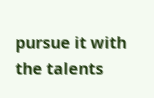pursue it with the talents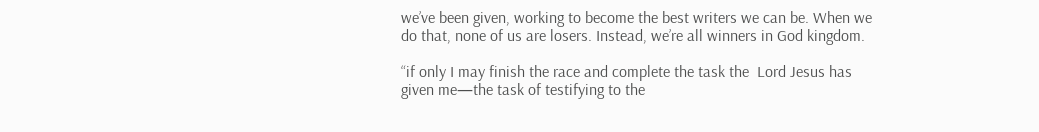we’ve been given, working to become the best writers we can be. When we do that, none of us are losers. Instead, we’re all winners in God kingdom.

“if only I may finish the race and complete the task the  Lord Jesus has given me—the task of testifying to the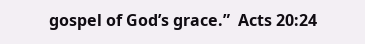gospel of God’s grace.”  Acts 20:24